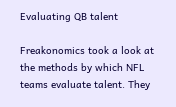Evaluating QB talent

Freakonomics took a look at the methods by which NFL teams evaluate talent. They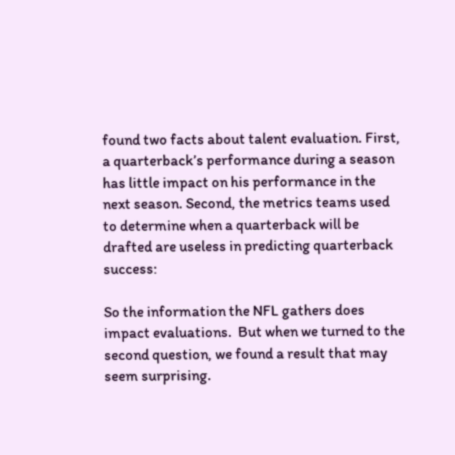found two facts about talent evaluation. First, a quarterback’s performance during a season has little impact on his performance in the next season. Second, the metrics teams used to determine when a quarterback will be drafted are useless in predicting quarterback success:

So the information the NFL gathers does impact evaluations.  But when we turned to the second question, we found a result that may seem surprising.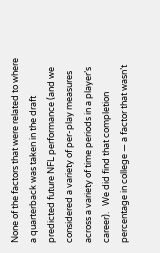None of the factors that were related to where a quarterback was taken in the draft predicted future NFL performance (and we considered a variety of per-play measures across a variety of time periods in a player’s career).   We did find that completion percentage in college — a factor that wasn’t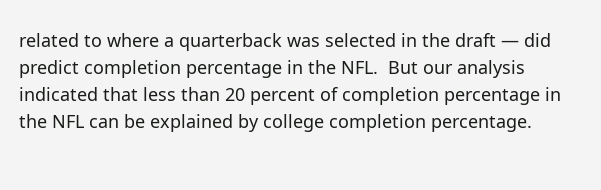related to where a quarterback was selected in the draft — did predict completion percentage in the NFL.  But our analysis indicated that less than 20 percent of completion percentage in the NFL can be explained by college completion percentage.